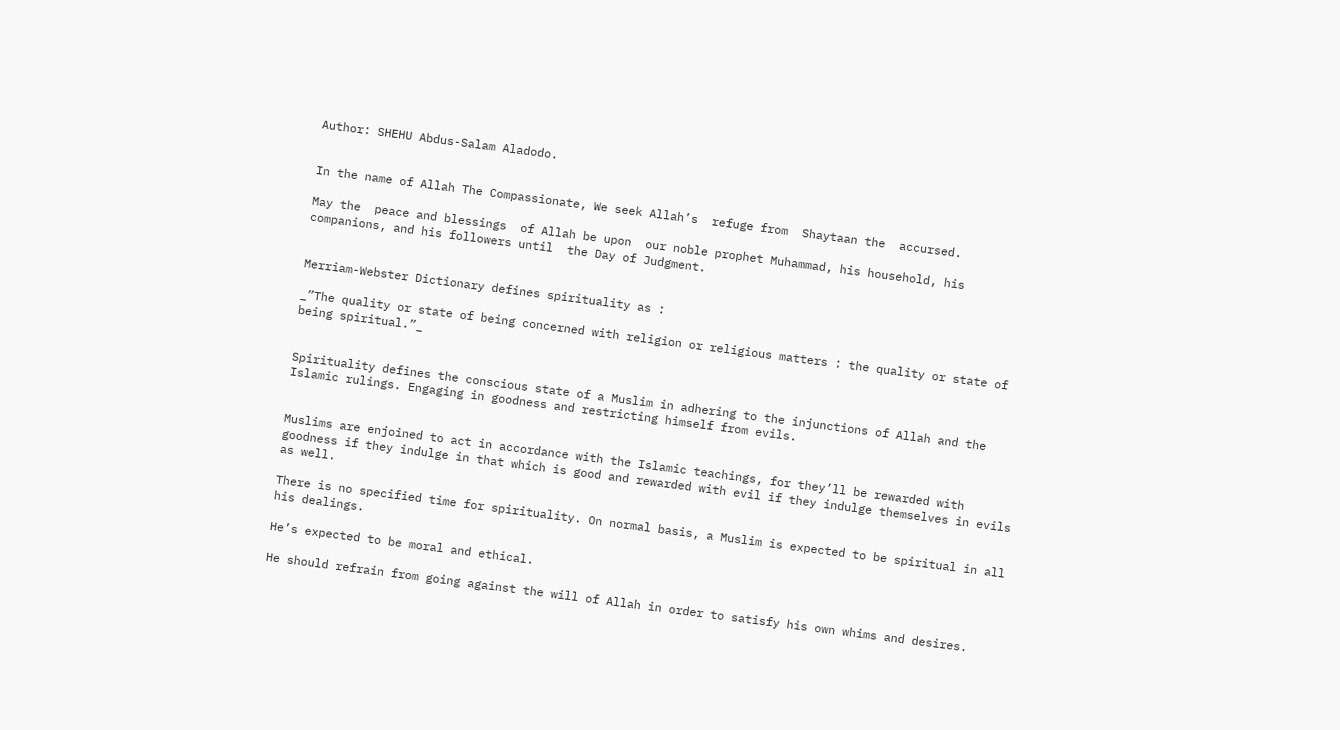Author: SHEHU Abdus-Salam Aladodo.


In the name of Allah The Compassionate, We seek Allah’s  refuge from  Shaytaan the  accursed.

May the  peace and blessings  of Allah be upon  our noble prophet Muhammad, his household, his companions, and his followers until  the Day of Judgment.


Merriam-Webster Dictionary defines spirituality as :

_”The quality or state of being concerned with religion or religious matters : the quality or state of being spiritual.”_


Spirituality defines the conscious state of a Muslim in adhering to the injunctions of Allah and the Islamic rulings. Engaging in goodness and restricting himself from evils.


Muslims are enjoined to act in accordance with the Islamic teachings, for they’ll be rewarded with goodness if they indulge in that which is good and rewarded with evil if they indulge themselves in evils as well.

There is no specified time for spirituality. On normal basis, a Muslim is expected to be spiritual in all his dealings.

He’s expected to be moral and ethical.

He should refrain from going against the will of Allah in order to satisfy his own whims and desires.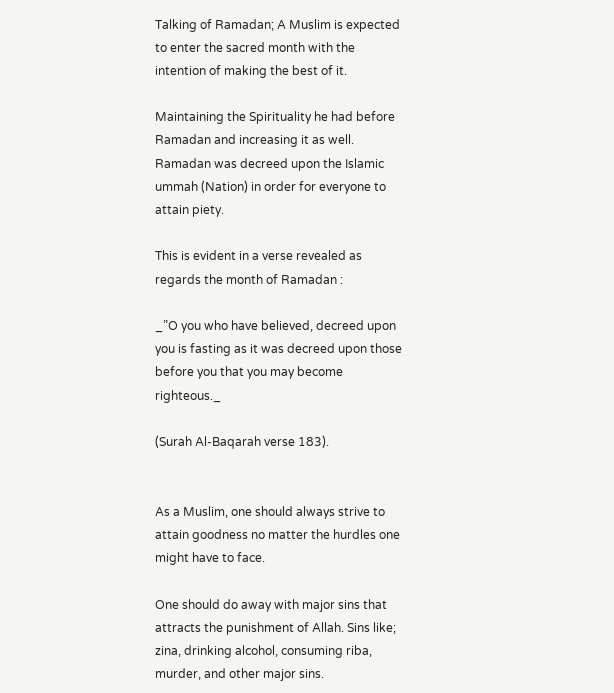Talking of Ramadan; A Muslim is expected to enter the sacred month with the intention of making the best of it.

Maintaining the Spirituality he had before Ramadan and increasing it as well. Ramadan was decreed upon the Islamic ummah (Nation) in order for everyone to attain piety.

This is evident in a verse revealed as regards the month of Ramadan :

_”O you who have believed, decreed upon you is fasting as it was decreed upon those before you that you may become righteous._

(Surah Al-Baqarah verse 183).


As a Muslim, one should always strive to attain goodness no matter the hurdles one might have to face.

One should do away with major sins that attracts the punishment of Allah. Sins like; zina, drinking alcohol, consuming riba, murder, and other major sins.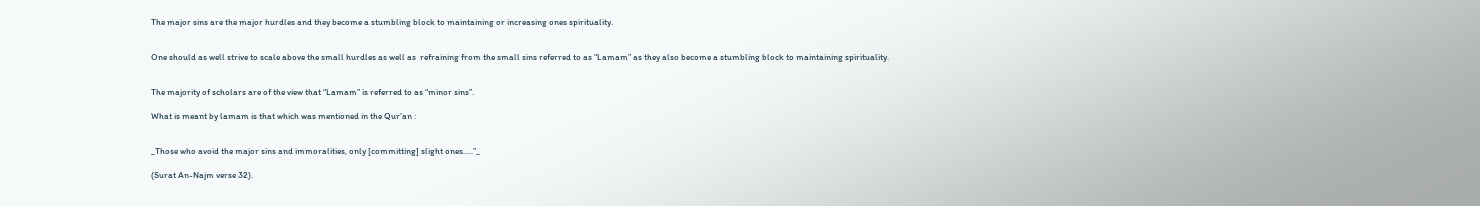The major sins are the major hurdles and they become a stumbling block to maintaining or increasing ones spirituality.


One should as well strive to scale above the small hurdles as well as  refraining from the small sins referred to as “Lamam” as they also become a stumbling block to maintaining spirituality.


The majority of scholars are of the view that “Lamam” is referred to as “minor sins”.

What is meant by lamam is that which was mentioned in the Qur’an :


_Those who avoid the major sins and immoralities, only [committing] slight ones…..”_

(Surat An-Najm verse 32).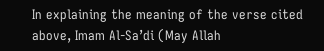In explaining the meaning of the verse cited above, Imam Al-Sa’di (May Allah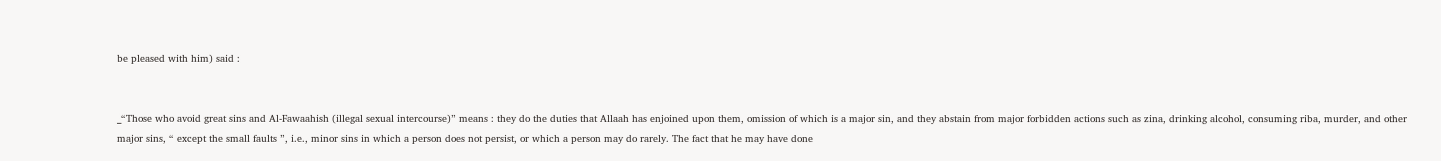be pleased with him) said :


_“Those who avoid great sins and Al‑Fawaahish (illegal sexual intercourse)” means : they do the duties that Allaah has enjoined upon them, omission of which is a major sin, and they abstain from major forbidden actions such as zina, drinking alcohol, consuming riba, murder, and other major sins, “ except the small faults ”, i.e., minor sins in which a person does not persist, or which a person may do rarely. The fact that he may have done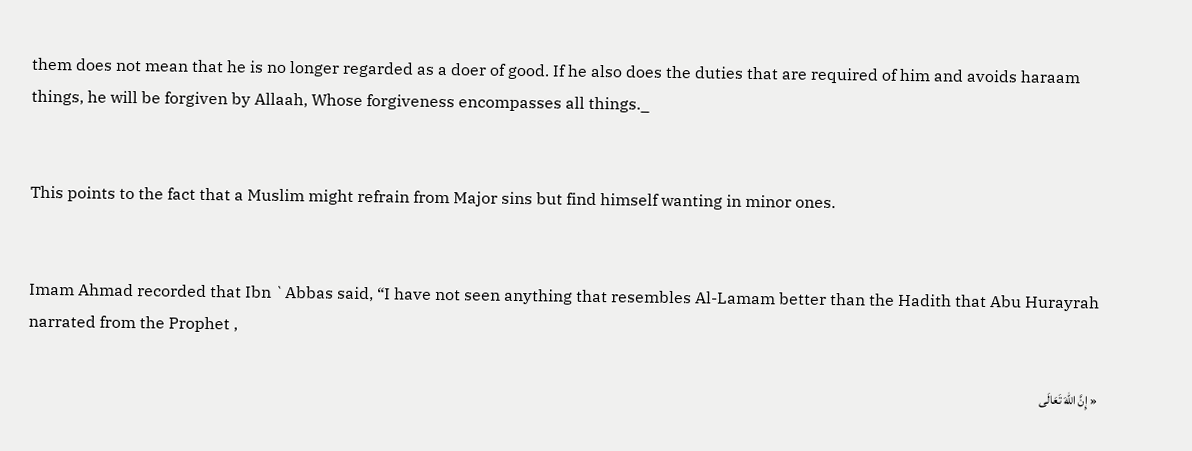them does not mean that he is no longer regarded as a doer of good. If he also does the duties that are required of him and avoids haraam things, he will be forgiven by Allaah, Whose forgiveness encompasses all things._


This points to the fact that a Muslim might refrain from Major sins but find himself wanting in minor ones.


Imam Ahmad recorded that Ibn `Abbas said, “I have not seen anything that resembles Al-Lamam better than the Hadith that Abu Hurayrah narrated from the Prophet ,

« إِنَّ اللهَ تَعَالَى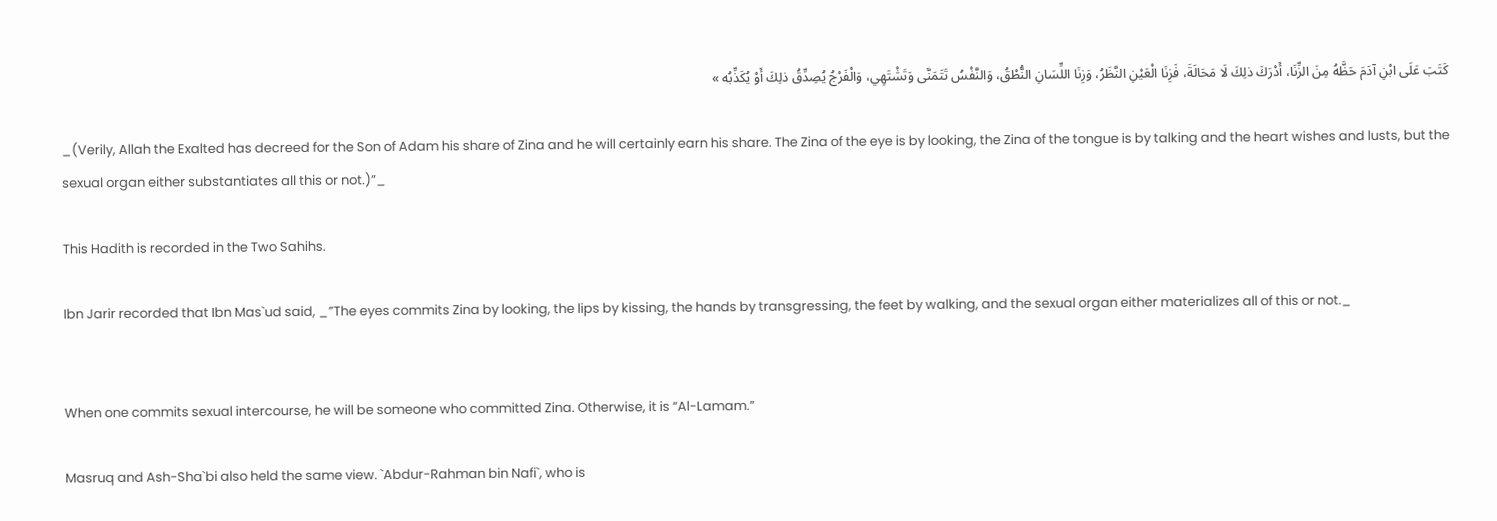كَتَبَ عَلَى ابْنِ آدَمَ حَظَّهُ مِنَ الزِّنَا، أَدْرَكَ ذلِكَ لَا مَحَالَةَ، فَزِنَا الْعَيْنِ النَّظَرُ، وَزِنَا اللِّسَانِ النُّطْقُ، وَالنَّفْسُ تَتَمَنَّى وَتَشْتَهِي، وَالْفَرْجُ يُصِدِّقُ ذلِكَ أَوْ يُكَذِّبُه »

_(Verily, Allah the Exalted has decreed for the Son of Adam his share of Zina and he will certainly earn his share. The Zina of the eye is by looking, the Zina of the tongue is by talking and the heart wishes and lusts, but the sexual organ either substantiates all this or not.)”_

This Hadith is recorded in the Two Sahihs.

Ibn Jarir recorded that Ibn Mas`ud said, _”The eyes commits Zina by looking, the lips by kissing, the hands by transgressing, the feet by walking, and the sexual organ either materializes all of this or not._


When one commits sexual intercourse, he will be someone who committed Zina. Otherwise, it is “Al-Lamam.”

Masruq and Ash-Sha`bi also held the same view. `Abdur-Rahman bin Nafi`, who is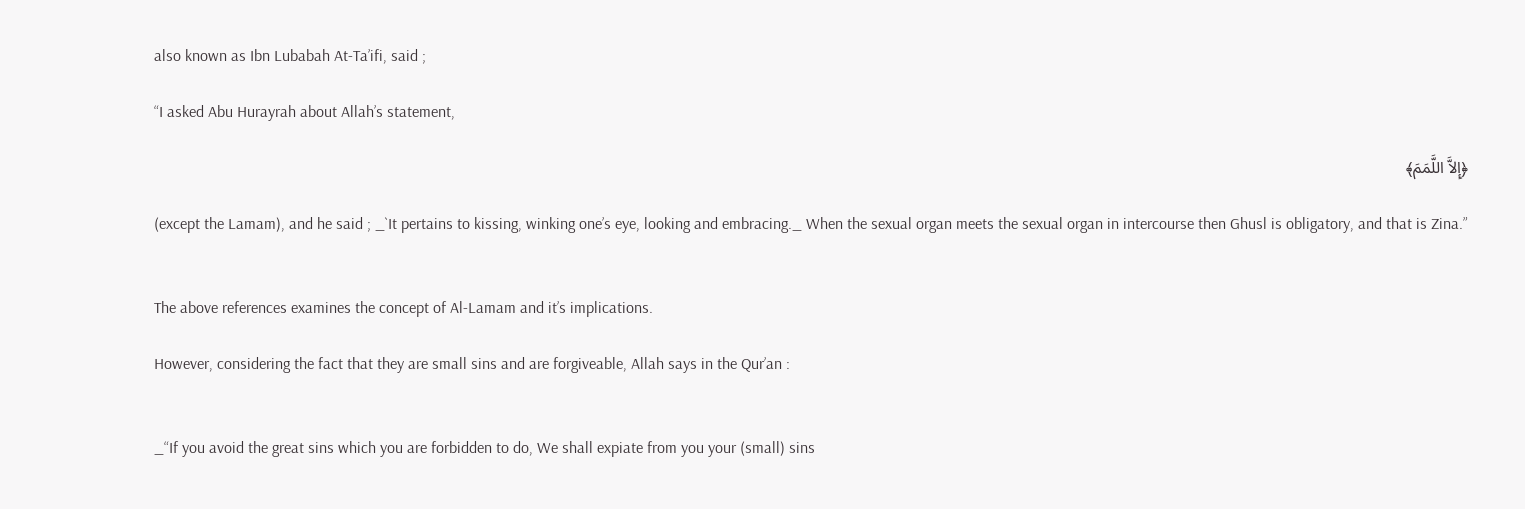also known as Ibn Lubabah At-Ta’ifi, said ;

“I asked Abu Hurayrah about Allah’s statement,

﴿إِلاَّ اللَّمَمَ﴾

(except the Lamam), and he said ; _`It pertains to kissing, winking one’s eye, looking and embracing._ When the sexual organ meets the sexual organ in intercourse then Ghusl is obligatory, and that is Zina.”


The above references examines the concept of Al-Lamam and it’s implications.

However, considering the fact that they are small sins and are forgiveable, Allah says in the Qur’an :


_“If you avoid the great sins which you are forbidden to do, We shall expiate from you your (small) sins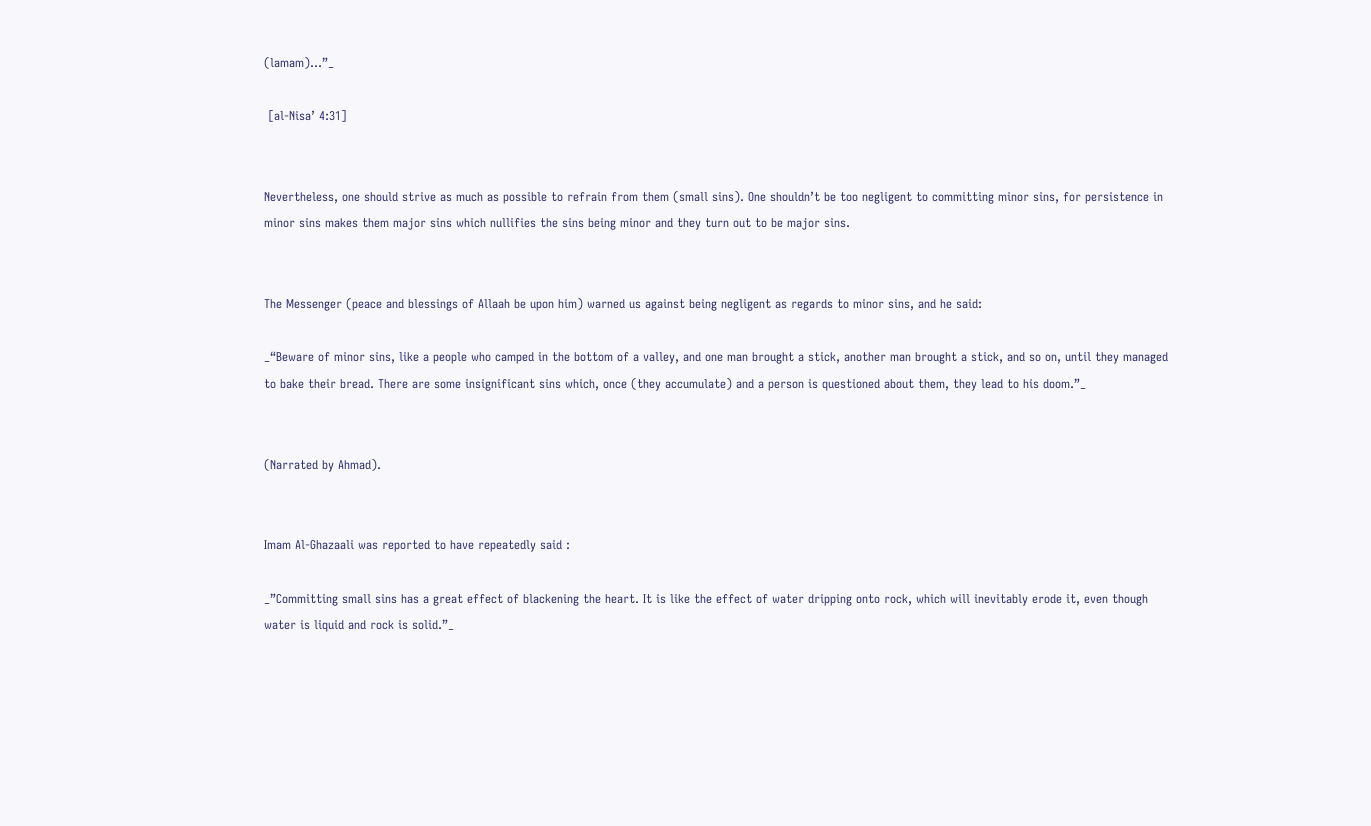(lamam)…”_

 [al-Nisa’ 4:31]


Nevertheless, one should strive as much as possible to refrain from them (small sins). One shouldn’t be too negligent to committing minor sins, for persistence in minor sins makes them major sins which nullifies the sins being minor and they turn out to be major sins.


The Messenger (peace and blessings of Allaah be upon him) warned us against being negligent as regards to minor sins, and he said:

_“Beware of minor sins, like a people who camped in the bottom of a valley, and one man brought a stick, another man brought a stick, and so on, until they managed to bake their bread. There are some insignificant sins which, once (they accumulate) and a person is questioned about them, they lead to his doom.”_


(Narrated by Ahmad).


Imam Al-Ghazaali was reported to have repeatedly said :

_”Committing small sins has a great effect of blackening the heart. It is like the effect of water dripping onto rock, which will inevitably erode it, even though water is liquid and rock is solid.”_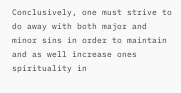Conclusively, one must strive to do away with both major and minor sins in order to maintain and as well increase ones spirituality in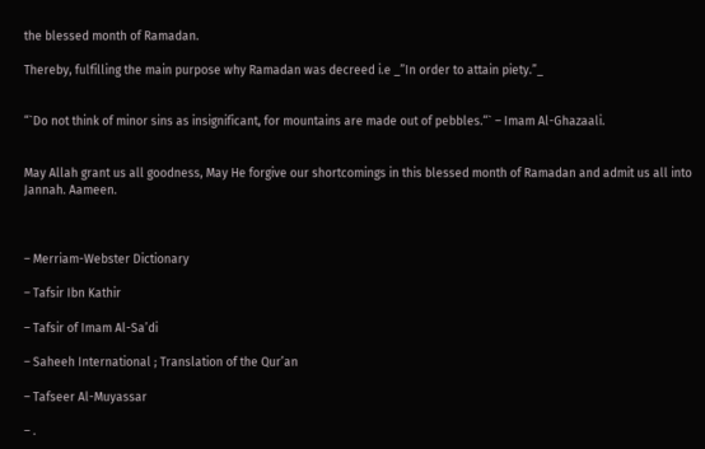the blessed month of Ramadan.

Thereby, fulfilling the main purpose why Ramadan was decreed i.e _”In order to attain piety.”_


“`Do not think of minor sins as insignificant, for mountains are made out of pebbles.“` – Imam Al-Ghazaali.


May Allah grant us all goodness, May He forgive our shortcomings in this blessed month of Ramadan and admit us all into Jannah. Aameen.



– Merriam-Webster Dictionary

– Tafsir Ibn Kathir

– Tafsir of Imam Al-Sa’di

– Saheeh International ; Translation of the Qur’an

– Tafseer Al-Muyassar

– .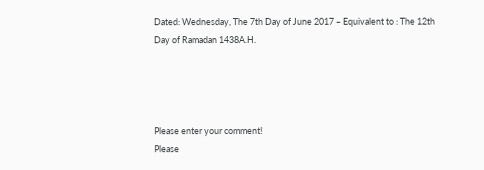Dated: Wednesday, The 7th Day of June 2017 – Equivalent to : The 12th Day of Ramadan 1438A.H.




Please enter your comment!
Please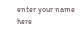enter your name here